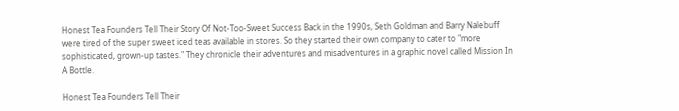Honest Tea Founders Tell Their Story Of Not-Too-Sweet Success Back in the 1990s, Seth Goldman and Barry Nalebuff were tired of the super sweet iced teas available in stores. So they started their own company to cater to "more sophisticated, grown-up tastes." They chronicle their adventures and misadventures in a graphic novel called Mission In A Bottle.

Honest Tea Founders Tell Their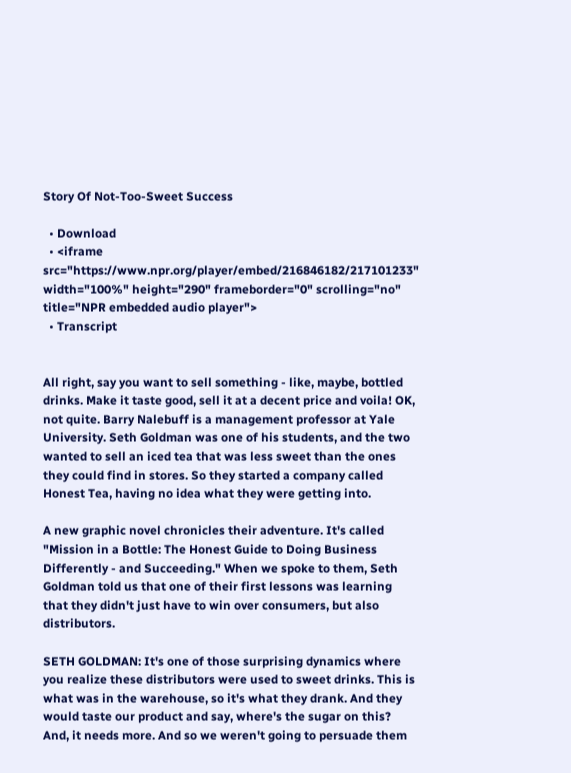Story Of Not-Too-Sweet Success

  • Download
  • <iframe src="https://www.npr.org/player/embed/216846182/217101233" width="100%" height="290" frameborder="0" scrolling="no" title="NPR embedded audio player">
  • Transcript


All right, say you want to sell something - like, maybe, bottled drinks. Make it taste good, sell it at a decent price and voila! OK, not quite. Barry Nalebuff is a management professor at Yale University. Seth Goldman was one of his students, and the two wanted to sell an iced tea that was less sweet than the ones they could find in stores. So they started a company called Honest Tea, having no idea what they were getting into.

A new graphic novel chronicles their adventure. It's called "Mission in a Bottle: The Honest Guide to Doing Business Differently - and Succeeding." When we spoke to them, Seth Goldman told us that one of their first lessons was learning that they didn't just have to win over consumers, but also distributors.

SETH GOLDMAN: It's one of those surprising dynamics where you realize these distributors were used to sweet drinks. This is what was in the warehouse, so it's what they drank. And they would taste our product and say, where's the sugar on this? And, it needs more. And so we weren't going to persuade them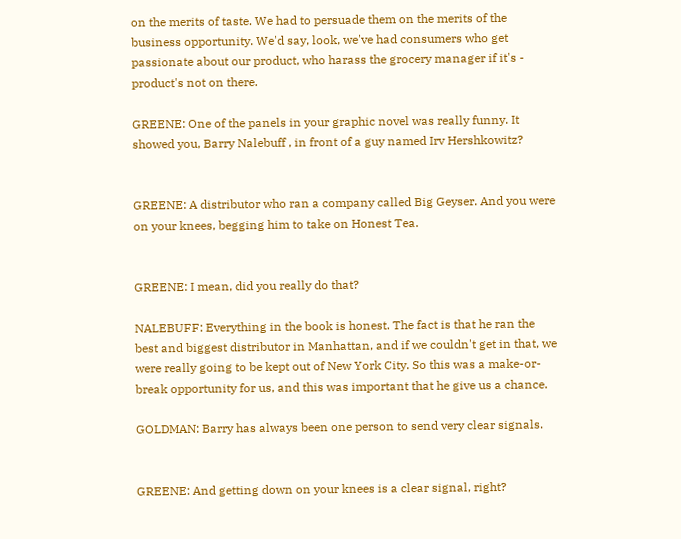on the merits of taste. We had to persuade them on the merits of the business opportunity. We'd say, look, we've had consumers who get passionate about our product, who harass the grocery manager if it's - product's not on there.

GREENE: One of the panels in your graphic novel was really funny. It showed you, Barry Nalebuff , in front of a guy named Irv Hershkowitz?


GREENE: A distributor who ran a company called Big Geyser. And you were on your knees, begging him to take on Honest Tea.


GREENE: I mean, did you really do that?

NALEBUFF: Everything in the book is honest. The fact is that he ran the best and biggest distributor in Manhattan, and if we couldn't get in that, we were really going to be kept out of New York City. So this was a make-or-break opportunity for us, and this was important that he give us a chance.

GOLDMAN: Barry has always been one person to send very clear signals.


GREENE: And getting down on your knees is a clear signal, right?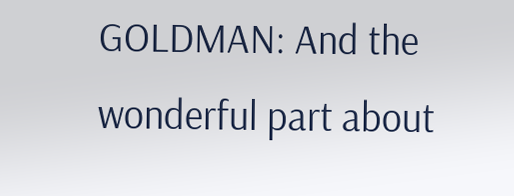GOLDMAN: And the wonderful part about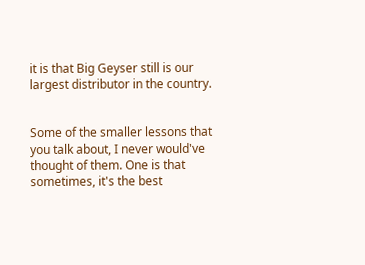it is that Big Geyser still is our largest distributor in the country.


Some of the smaller lessons that you talk about, I never would've thought of them. One is that sometimes, it's the best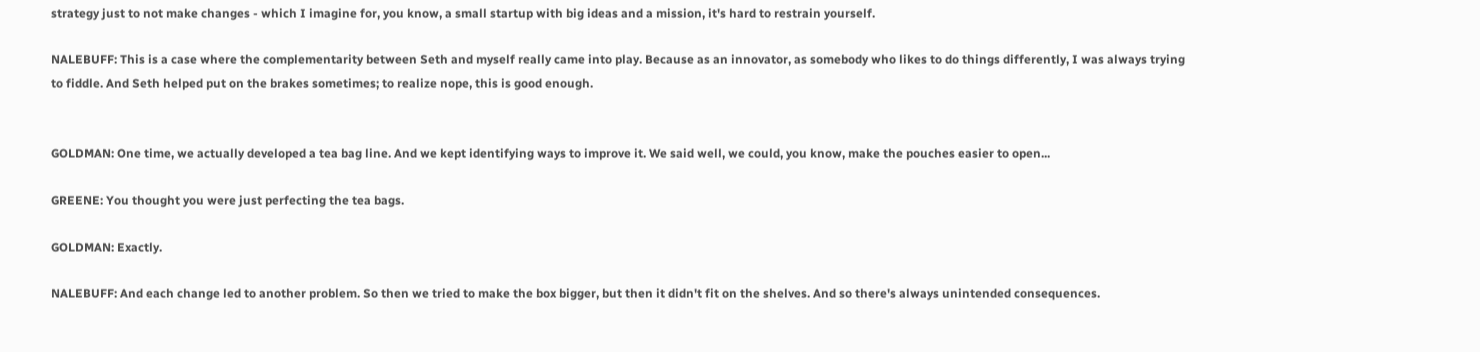strategy just to not make changes - which I imagine for, you know, a small startup with big ideas and a mission, it's hard to restrain yourself.

NALEBUFF: This is a case where the complementarity between Seth and myself really came into play. Because as an innovator, as somebody who likes to do things differently, I was always trying to fiddle. And Seth helped put on the brakes sometimes; to realize nope, this is good enough.


GOLDMAN: One time, we actually developed a tea bag line. And we kept identifying ways to improve it. We said well, we could, you know, make the pouches easier to open...

GREENE: You thought you were just perfecting the tea bags.

GOLDMAN: Exactly.

NALEBUFF: And each change led to another problem. So then we tried to make the box bigger, but then it didn't fit on the shelves. And so there's always unintended consequences.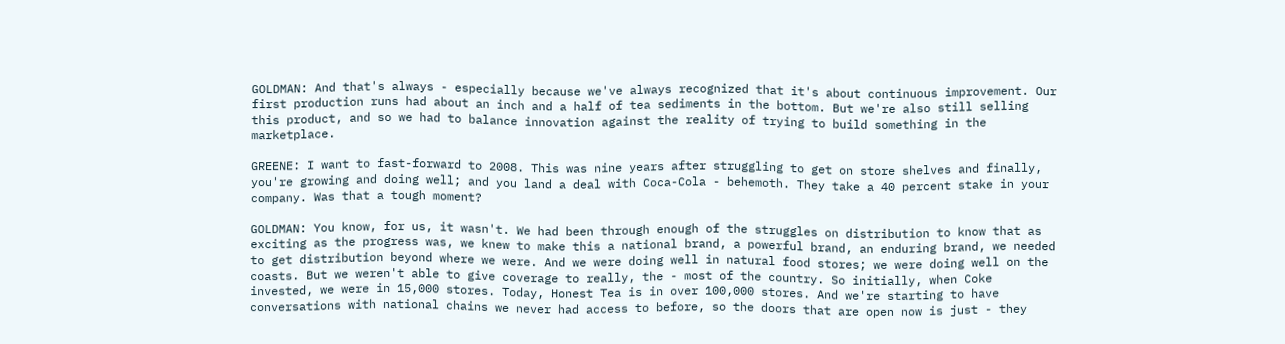GOLDMAN: And that's always - especially because we've always recognized that it's about continuous improvement. Our first production runs had about an inch and a half of tea sediments in the bottom. But we're also still selling this product, and so we had to balance innovation against the reality of trying to build something in the marketplace.

GREENE: I want to fast-forward to 2008. This was nine years after struggling to get on store shelves and finally, you're growing and doing well; and you land a deal with Coca-Cola - behemoth. They take a 40 percent stake in your company. Was that a tough moment?

GOLDMAN: You know, for us, it wasn't. We had been through enough of the struggles on distribution to know that as exciting as the progress was, we knew to make this a national brand, a powerful brand, an enduring brand, we needed to get distribution beyond where we were. And we were doing well in natural food stores; we were doing well on the coasts. But we weren't able to give coverage to really, the - most of the country. So initially, when Coke invested, we were in 15,000 stores. Today, Honest Tea is in over 100,000 stores. And we're starting to have conversations with national chains we never had access to before, so the doors that are open now is just - they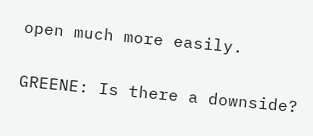open much more easily.

GREENE: Is there a downside?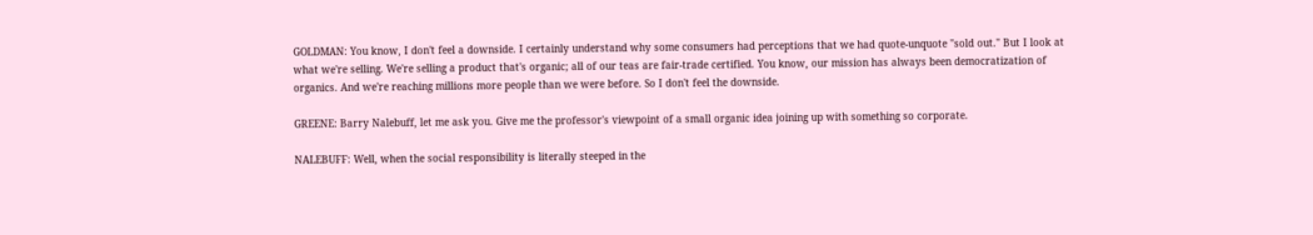GOLDMAN: You know, I don't feel a downside. I certainly understand why some consumers had perceptions that we had quote-unquote "sold out." But I look at what we're selling. We're selling a product that's organic; all of our teas are fair-trade certified. You know, our mission has always been democratization of organics. And we're reaching millions more people than we were before. So I don't feel the downside.

GREENE: Barry Nalebuff, let me ask you. Give me the professor's viewpoint of a small organic idea joining up with something so corporate.

NALEBUFF: Well, when the social responsibility is literally steeped in the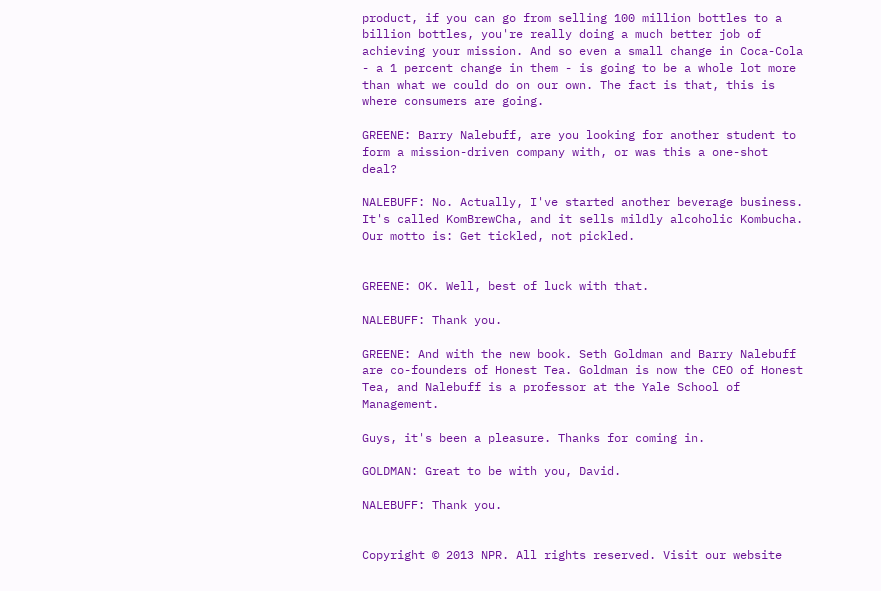product, if you can go from selling 100 million bottles to a billion bottles, you're really doing a much better job of achieving your mission. And so even a small change in Coca-Cola - a 1 percent change in them - is going to be a whole lot more than what we could do on our own. The fact is that, this is where consumers are going.

GREENE: Barry Nalebuff, are you looking for another student to form a mission-driven company with, or was this a one-shot deal?

NALEBUFF: No. Actually, I've started another beverage business. It's called KomBrewCha, and it sells mildly alcoholic Kombucha. Our motto is: Get tickled, not pickled.


GREENE: OK. Well, best of luck with that.

NALEBUFF: Thank you.

GREENE: And with the new book. Seth Goldman and Barry Nalebuff are co-founders of Honest Tea. Goldman is now the CEO of Honest Tea, and Nalebuff is a professor at the Yale School of Management.

Guys, it's been a pleasure. Thanks for coming in.

GOLDMAN: Great to be with you, David.

NALEBUFF: Thank you.


Copyright © 2013 NPR. All rights reserved. Visit our website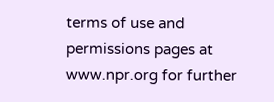terms of use and permissions pages at www.npr.org for further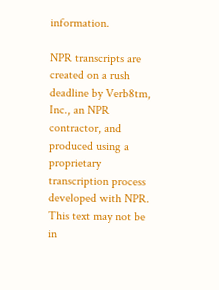information.

NPR transcripts are created on a rush deadline by Verb8tm, Inc., an NPR contractor, and produced using a proprietary transcription process developed with NPR. This text may not be in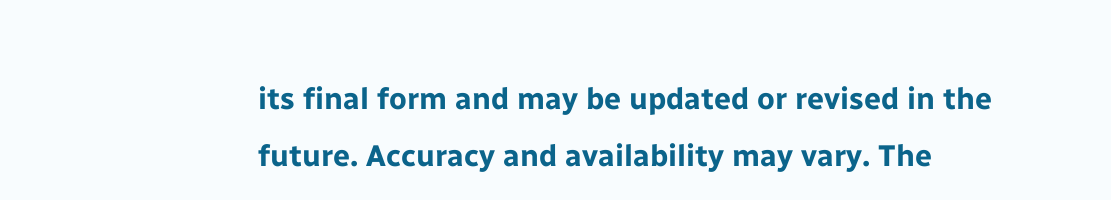its final form and may be updated or revised in the future. Accuracy and availability may vary. The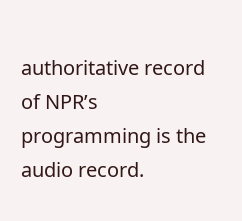authoritative record of NPR’s programming is the audio record.